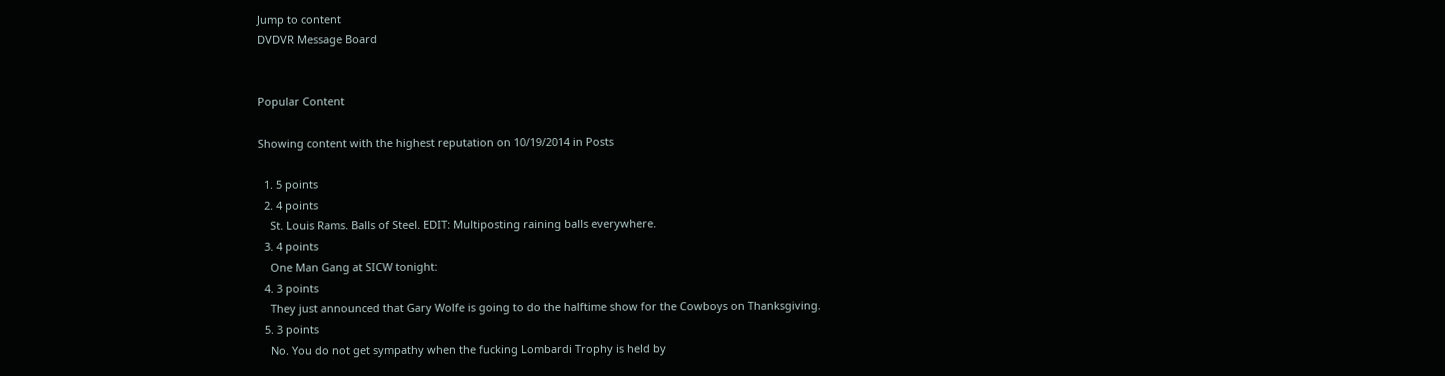Jump to content
DVDVR Message Board


Popular Content

Showing content with the highest reputation on 10/19/2014 in Posts

  1. 5 points
  2. 4 points
    St. Louis Rams. Balls of Steel. EDIT: Multiposting raining balls everywhere.
  3. 4 points
    One Man Gang at SICW tonight:
  4. 3 points
    They just announced that Gary Wolfe is going to do the halftime show for the Cowboys on Thanksgiving.
  5. 3 points
    No. You do not get sympathy when the fucking Lombardi Trophy is held by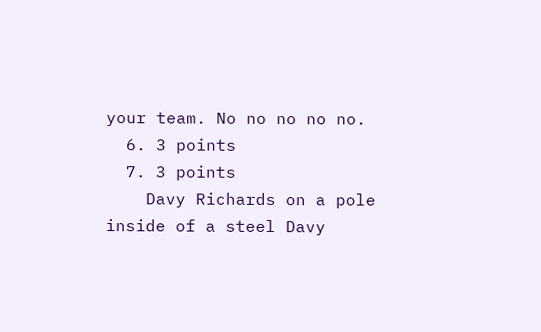your team. No no no no no.
  6. 3 points
  7. 3 points
    Davy Richards on a pole inside of a steel Davy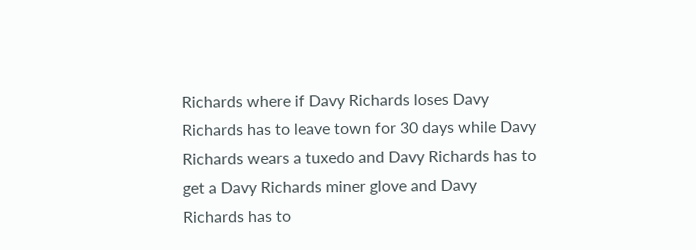Richards where if Davy Richards loses Davy Richards has to leave town for 30 days while Davy Richards wears a tuxedo and Davy Richards has to get a Davy Richards miner glove and Davy Richards has to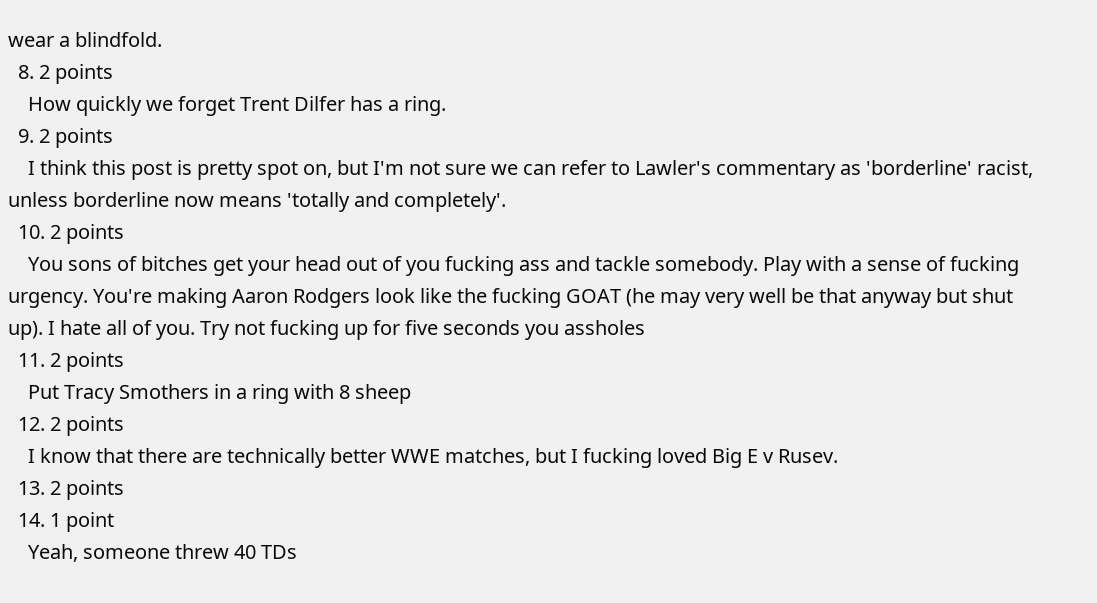wear a blindfold.
  8. 2 points
    How quickly we forget Trent Dilfer has a ring.
  9. 2 points
    I think this post is pretty spot on, but I'm not sure we can refer to Lawler's commentary as 'borderline' racist, unless borderline now means 'totally and completely'.
  10. 2 points
    You sons of bitches get your head out of you fucking ass and tackle somebody. Play with a sense of fucking urgency. You're making Aaron Rodgers look like the fucking GOAT (he may very well be that anyway but shut up). I hate all of you. Try not fucking up for five seconds you assholes
  11. 2 points
    Put Tracy Smothers in a ring with 8 sheep
  12. 2 points
    I know that there are technically better WWE matches, but I fucking loved Big E v Rusev.
  13. 2 points
  14. 1 point
    Yeah, someone threw 40 TDs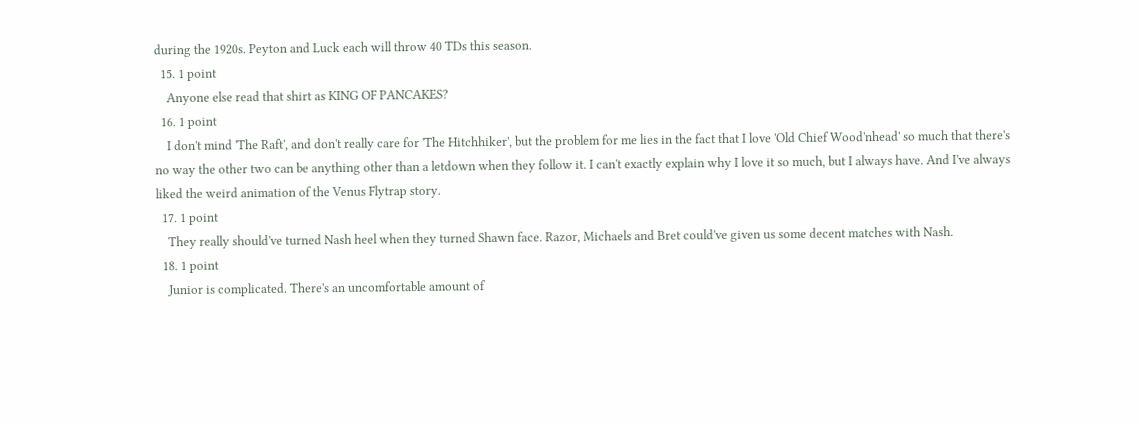during the 1920s. Peyton and Luck each will throw 40 TDs this season.
  15. 1 point
    Anyone else read that shirt as KING OF PANCAKES?
  16. 1 point
    I don't mind 'The Raft', and don't really care for 'The Hitchhiker', but the problem for me lies in the fact that I love 'Old Chief Wood'nhead' so much that there's no way the other two can be anything other than a letdown when they follow it. I can't exactly explain why I love it so much, but I always have. And I've always liked the weird animation of the Venus Flytrap story.
  17. 1 point
    They really should've turned Nash heel when they turned Shawn face. Razor, Michaels and Bret could've given us some decent matches with Nash.
  18. 1 point
    Junior is complicated. There's an uncomfortable amount of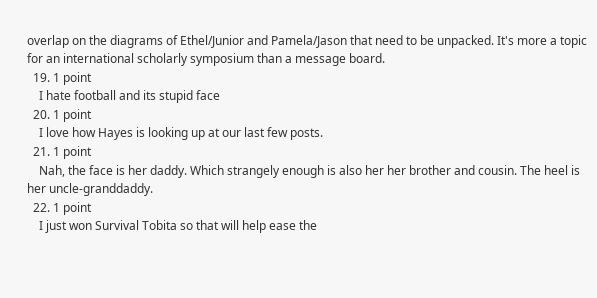overlap on the diagrams of Ethel/Junior and Pamela/Jason that need to be unpacked. It's more a topic for an international scholarly symposium than a message board.
  19. 1 point
    I hate football and its stupid face
  20. 1 point
    I love how Hayes is looking up at our last few posts.
  21. 1 point
    Nah, the face is her daddy. Which strangely enough is also her her brother and cousin. The heel is her uncle-granddaddy.
  22. 1 point
    I just won Survival Tobita so that will help ease the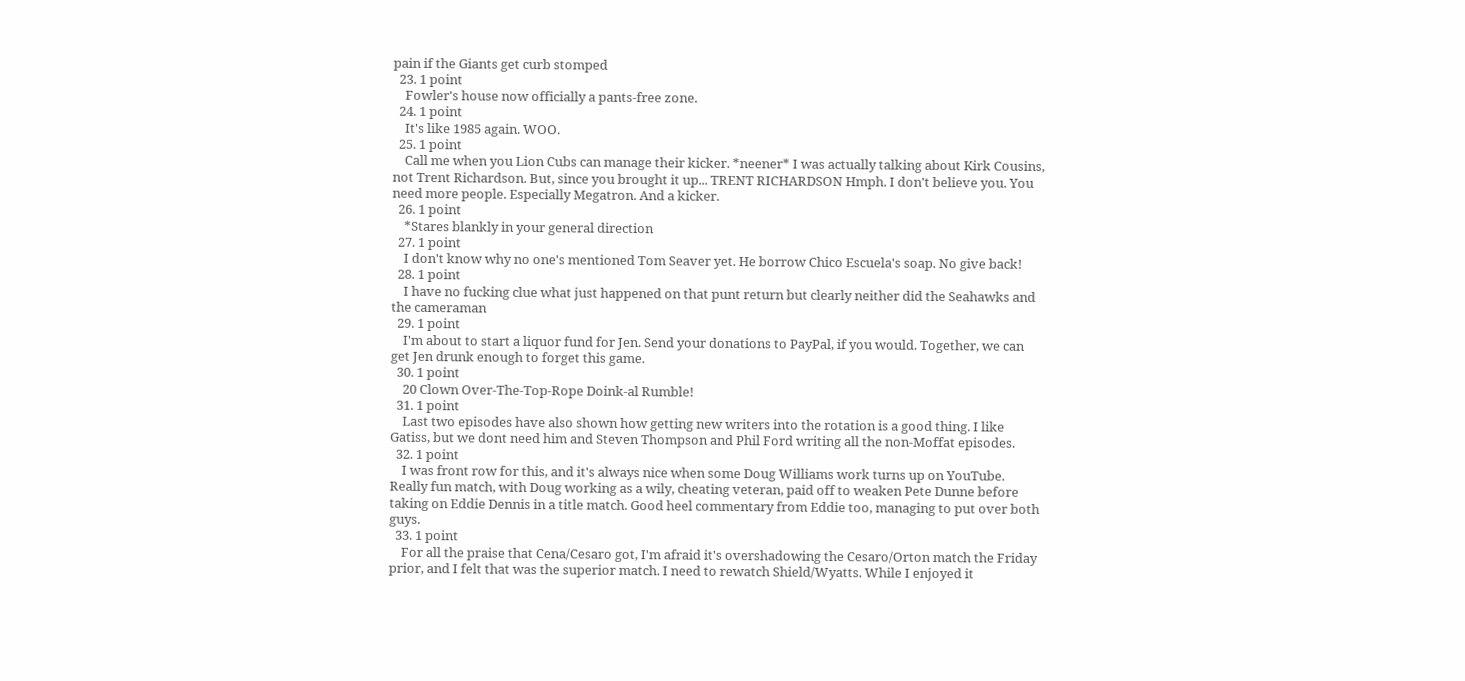pain if the Giants get curb stomped
  23. 1 point
    Fowler's house now officially a pants-free zone.
  24. 1 point
    It's like 1985 again. WOO.
  25. 1 point
    Call me when you Lion Cubs can manage their kicker. *neener* I was actually talking about Kirk Cousins, not Trent Richardson. But, since you brought it up... TRENT RICHARDSON Hmph. I don't believe you. You need more people. Especially Megatron. And a kicker.
  26. 1 point
    *Stares blankly in your general direction
  27. 1 point
    I don't know why no one's mentioned Tom Seaver yet. He borrow Chico Escuela's soap. No give back!
  28. 1 point
    I have no fucking clue what just happened on that punt return but clearly neither did the Seahawks and the cameraman
  29. 1 point
    I'm about to start a liquor fund for Jen. Send your donations to PayPal, if you would. Together, we can get Jen drunk enough to forget this game.
  30. 1 point
    20 Clown Over-The-Top-Rope Doink-al Rumble!
  31. 1 point
    Last two episodes have also shown how getting new writers into the rotation is a good thing. I like Gatiss, but we dont need him and Steven Thompson and Phil Ford writing all the non-Moffat episodes.
  32. 1 point
    I was front row for this, and it's always nice when some Doug Williams work turns up on YouTube. Really fun match, with Doug working as a wily, cheating veteran, paid off to weaken Pete Dunne before taking on Eddie Dennis in a title match. Good heel commentary from Eddie too, managing to put over both guys.
  33. 1 point
    For all the praise that Cena/Cesaro got, I'm afraid it's overshadowing the Cesaro/Orton match the Friday prior, and I felt that was the superior match. I need to rewatch Shield/Wyatts. While I enjoyed it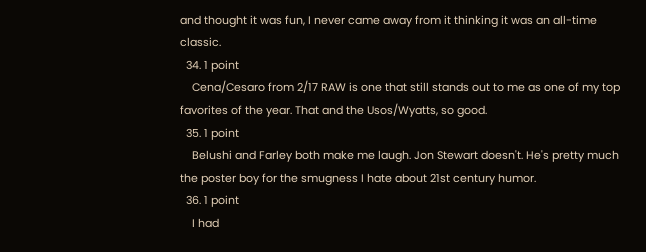and thought it was fun, I never came away from it thinking it was an all-time classic.
  34. 1 point
    Cena/Cesaro from 2/17 RAW is one that still stands out to me as one of my top favorites of the year. That and the Usos/Wyatts, so good.
  35. 1 point
    Belushi and Farley both make me laugh. Jon Stewart doesn't. He's pretty much the poster boy for the smugness I hate about 21st century humor.
  36. 1 point
    I had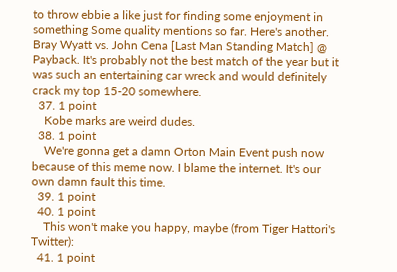to throw ebbie a like just for finding some enjoyment in something Some quality mentions so far. Here's another. Bray Wyatt vs. John Cena [Last Man Standing Match] @ Payback. It's probably not the best match of the year but it was such an entertaining car wreck and would definitely crack my top 15-20 somewhere.
  37. 1 point
    Kobe marks are weird dudes.
  38. 1 point
    We're gonna get a damn Orton Main Event push now because of this meme now. I blame the internet. It's our own damn fault this time.
  39. 1 point
  40. 1 point
    This won't make you happy, maybe (from Tiger Hattori's Twitter):
  41. 1 point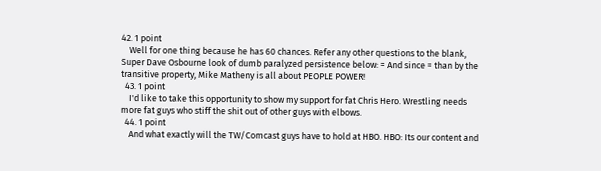42. 1 point
    Well for one thing because he has 60 chances. Refer any other questions to the blank, Super Dave Osbourne look of dumb paralyzed persistence below: = And since = than by the transitive property, Mike Matheny is all about PEOPLE POWER!
  43. 1 point
    I'd like to take this opportunity to show my support for fat Chris Hero. Wrestling needs more fat guys who stiff the shit out of other guys with elbows.
  44. 1 point
    And what exactly will the TW/Comcast guys have to hold at HBO. HBO: Its our content and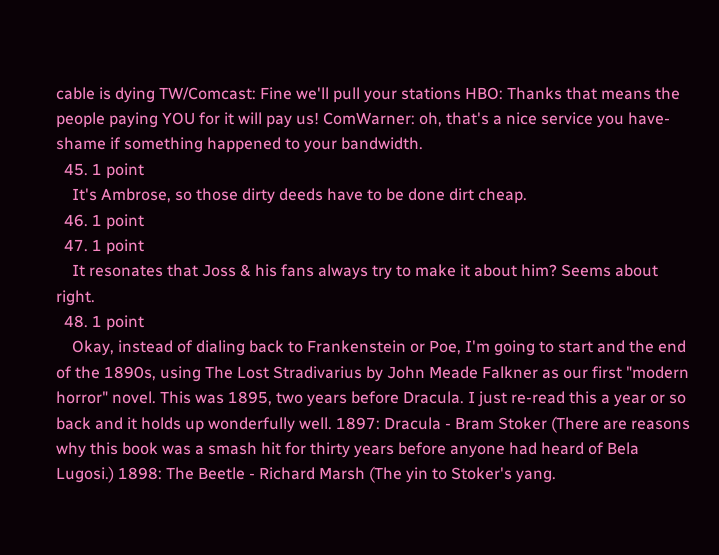cable is dying TW/Comcast: Fine we'll pull your stations HBO: Thanks that means the people paying YOU for it will pay us! ComWarner: oh, that's a nice service you have- shame if something happened to your bandwidth.
  45. 1 point
    It's Ambrose, so those dirty deeds have to be done dirt cheap.
  46. 1 point
  47. 1 point
    It resonates that Joss & his fans always try to make it about him? Seems about right.
  48. 1 point
    Okay, instead of dialing back to Frankenstein or Poe, I'm going to start and the end of the 1890s, using The Lost Stradivarius by John Meade Falkner as our first "modern horror" novel. This was 1895, two years before Dracula. I just re-read this a year or so back and it holds up wonderfully well. 1897: Dracula - Bram Stoker (There are reasons why this book was a smash hit for thirty years before anyone had heard of Bela Lugosi.) 1898: The Beetle - Richard Marsh (The yin to Stoker's yang.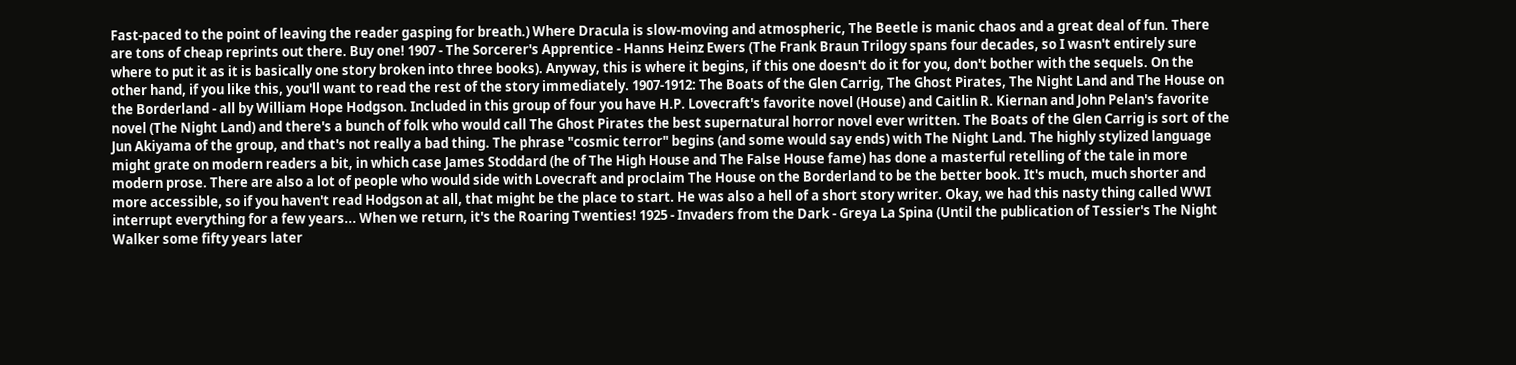Fast-paced to the point of leaving the reader gasping for breath.) Where Dracula is slow-moving and atmospheric, The Beetle is manic chaos and a great deal of fun. There are tons of cheap reprints out there. Buy one! 1907 - The Sorcerer's Apprentice - Hanns Heinz Ewers (The Frank Braun Trilogy spans four decades, so I wasn't entirely sure where to put it as it is basically one story broken into three books). Anyway, this is where it begins, if this one doesn't do it for you, don't bother with the sequels. On the other hand, if you like this, you'll want to read the rest of the story immediately. 1907-1912: The Boats of the Glen Carrig, The Ghost Pirates, The Night Land and The House on the Borderland - all by William Hope Hodgson. Included in this group of four you have H.P. Lovecraft's favorite novel (House) and Caitlin R. Kiernan and John Pelan's favorite novel (The Night Land) and there's a bunch of folk who would call The Ghost Pirates the best supernatural horror novel ever written. The Boats of the Glen Carrig is sort of the Jun Akiyama of the group, and that's not really a bad thing. The phrase "cosmic terror" begins (and some would say ends) with The Night Land. The highly stylized language might grate on modern readers a bit, in which case James Stoddard (he of The High House and The False House fame) has done a masterful retelling of the tale in more modern prose. There are also a lot of people who would side with Lovecraft and proclaim The House on the Borderland to be the better book. It's much, much shorter and more accessible, so if you haven't read Hodgson at all, that might be the place to start. He was also a hell of a short story writer. Okay, we had this nasty thing called WWI interrupt everything for a few years... When we return, it's the Roaring Twenties! 1925 - Invaders from the Dark - Greya La Spina (Until the publication of Tessier's The Night Walker some fifty years later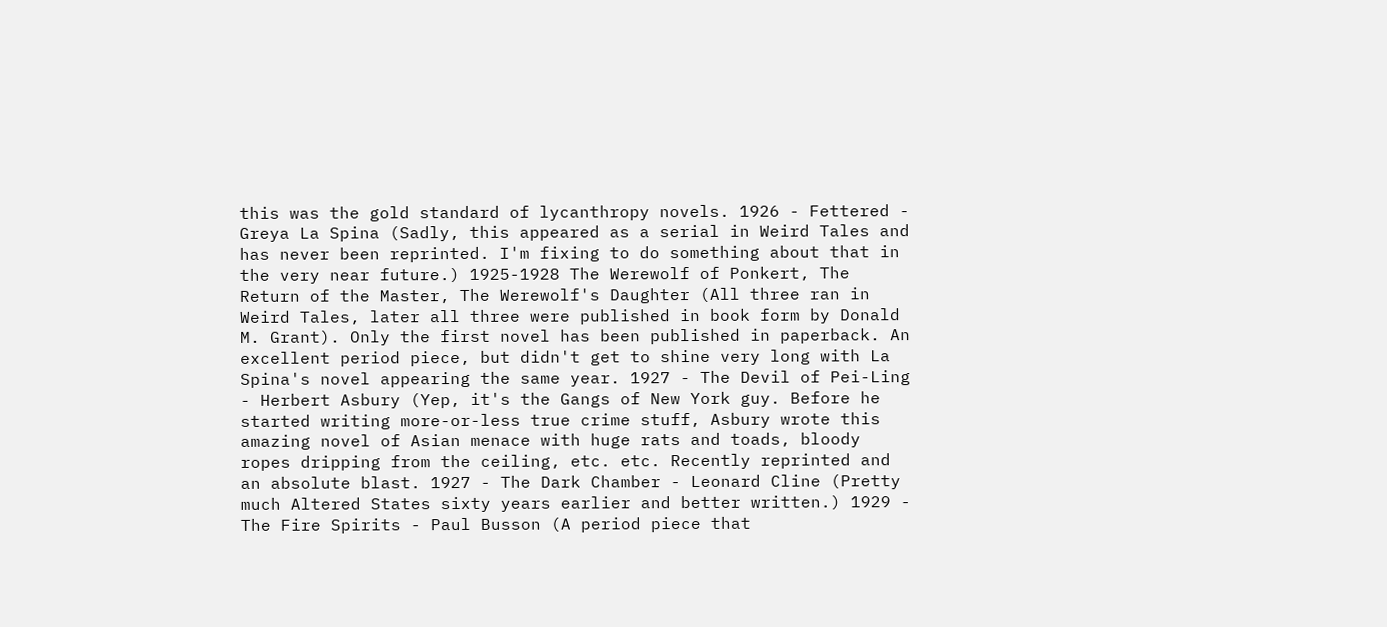this was the gold standard of lycanthropy novels. 1926 - Fettered - Greya La Spina (Sadly, this appeared as a serial in Weird Tales and has never been reprinted. I'm fixing to do something about that in the very near future.) 1925-1928 The Werewolf of Ponkert, The Return of the Master, The Werewolf's Daughter (All three ran in Weird Tales, later all three were published in book form by Donald M. Grant). Only the first novel has been published in paperback. An excellent period piece, but didn't get to shine very long with La Spina's novel appearing the same year. 1927 - The Devil of Pei-Ling - Herbert Asbury (Yep, it's the Gangs of New York guy. Before he started writing more-or-less true crime stuff, Asbury wrote this amazing novel of Asian menace with huge rats and toads, bloody ropes dripping from the ceiling, etc. etc. Recently reprinted and an absolute blast. 1927 - The Dark Chamber - Leonard Cline (Pretty much Altered States sixty years earlier and better written.) 1929 - The Fire Spirits - Paul Busson (A period piece that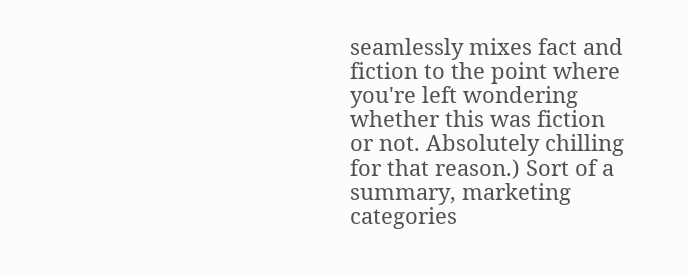seamlessly mixes fact and fiction to the point where you're left wondering whether this was fiction or not. Absolutely chilling for that reason.) Sort of a summary, marketing categories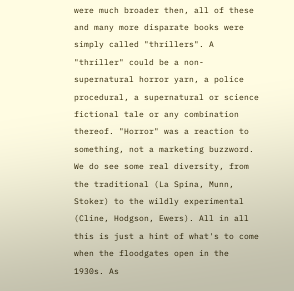were much broader then, all of these and many more disparate books were simply called "thrillers". A "thriller" could be a non-supernatural horror yarn, a police procedural, a supernatural or science fictional tale or any combination thereof. "Horror" was a reaction to something, not a marketing buzzword. We do see some real diversity, from the traditional (La Spina, Munn, Stoker) to the wildly experimental (Cline, Hodgson, Ewers). All in all this is just a hint of what's to come when the floodgates open in the 1930s. As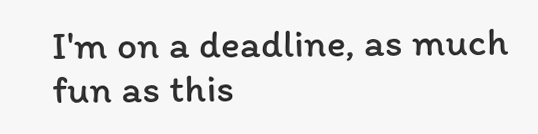I'm on a deadline, as much fun as this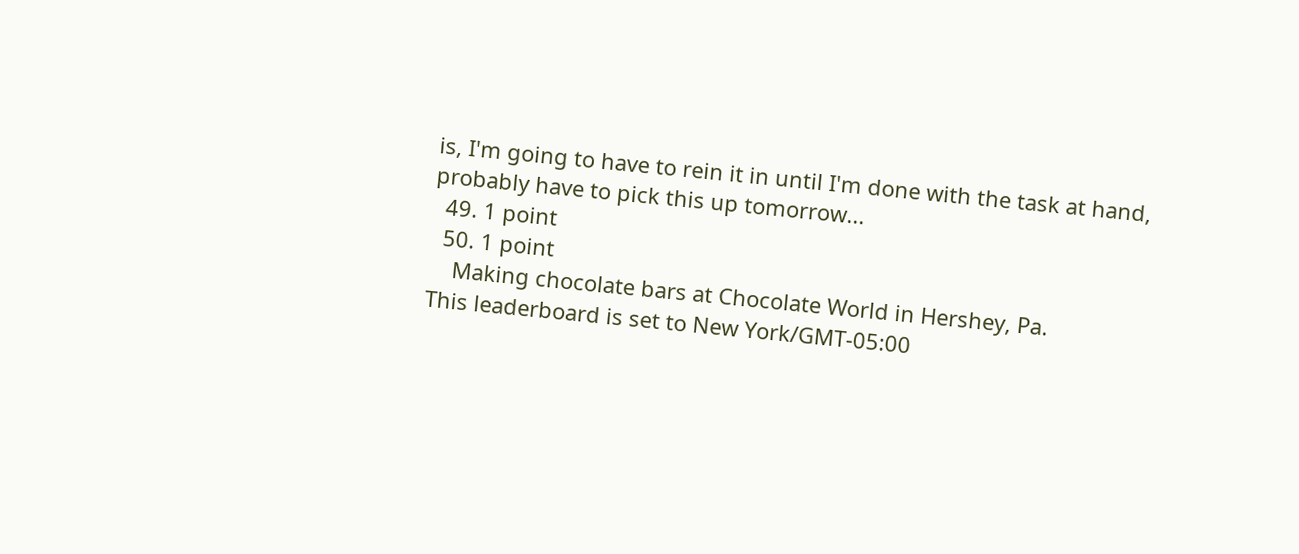is, I'm going to have to rein it in until I'm done with the task at hand, probably have to pick this up tomorrow...
  49. 1 point
  50. 1 point
    Making chocolate bars at Chocolate World in Hershey, Pa.
This leaderboard is set to New York/GMT-05:00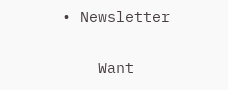• Newsletter

    Want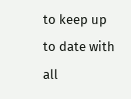to keep up to date with all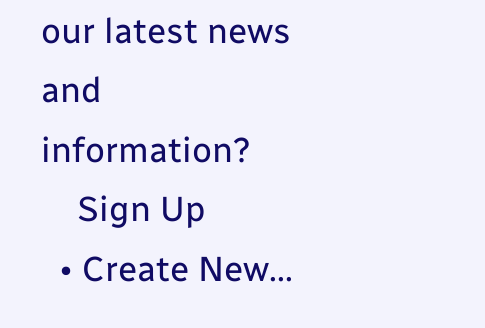our latest news and information?
    Sign Up
  • Create New...